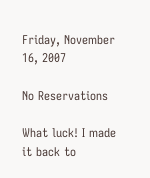Friday, November 16, 2007

No Reservations

What luck! I made it back to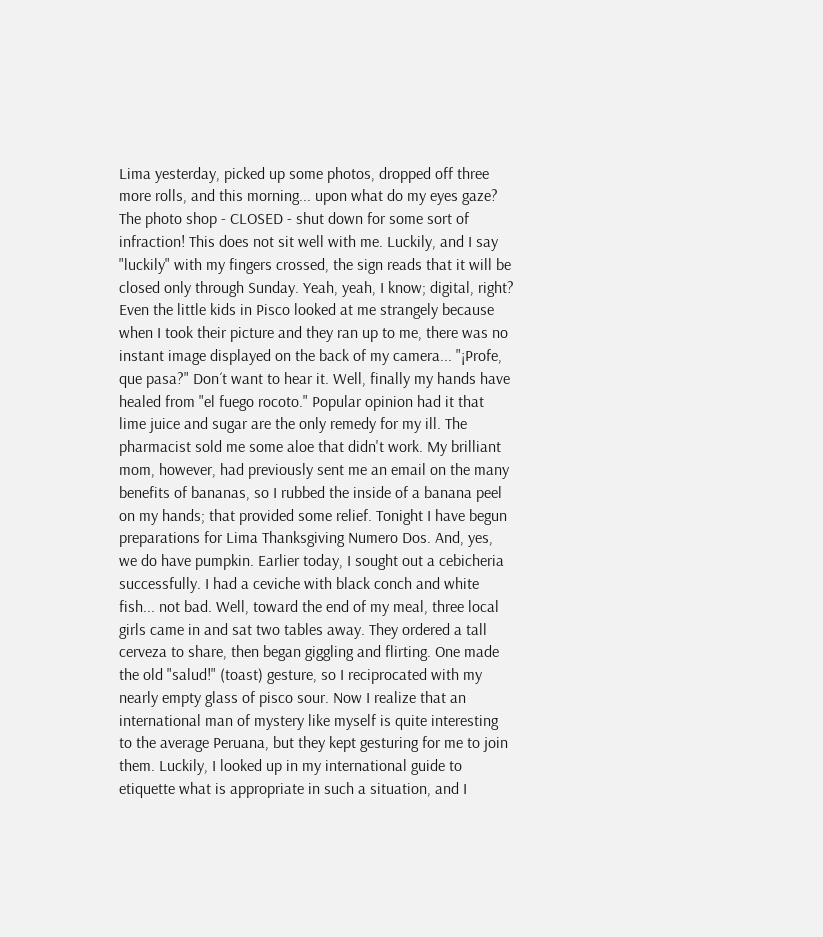Lima yesterday, picked up some photos, dropped off three more rolls, and this morning... upon what do my eyes gaze? The photo shop - CLOSED - shut down for some sort of infraction! This does not sit well with me. Luckily, and I say "luckily" with my fingers crossed, the sign reads that it will be closed only through Sunday. Yeah, yeah, I know; digital, right? Even the little kids in Pisco looked at me strangely because when I took their picture and they ran up to me, there was no instant image displayed on the back of my camera... "¡Profe, que pasa?" Don´t want to hear it. Well, finally my hands have healed from "el fuego rocoto." Popular opinion had it that lime juice and sugar are the only remedy for my ill. The pharmacist sold me some aloe that didn't work. My brilliant mom, however, had previously sent me an email on the many benefits of bananas, so I rubbed the inside of a banana peel on my hands; that provided some relief. Tonight I have begun preparations for Lima Thanksgiving Numero Dos. And, yes, we do have pumpkin. Earlier today, I sought out a cebicheria successfully. I had a ceviche with black conch and white fish... not bad. Well, toward the end of my meal, three local girls came in and sat two tables away. They ordered a tall cerveza to share, then began giggling and flirting. One made the old "salud!" (toast) gesture, so I reciprocated with my nearly empty glass of pisco sour. Now I realize that an international man of mystery like myself is quite interesting to the average Peruana, but they kept gesturing for me to join them. Luckily, I looked up in my international guide to etiquette what is appropriate in such a situation, and I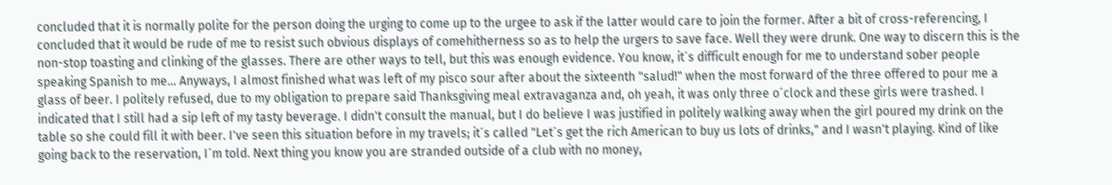concluded that it is normally polite for the person doing the urging to come up to the urgee to ask if the latter would care to join the former. After a bit of cross-referencing, I concluded that it would be rude of me to resist such obvious displays of comehitherness so as to help the urgers to save face. Well they were drunk. One way to discern this is the non-stop toasting and clinking of the glasses. There are other ways to tell, but this was enough evidence. You know, it´s difficult enough for me to understand sober people speaking Spanish to me... Anyways, I almost finished what was left of my pisco sour after about the sixteenth "salud!" when the most forward of the three offered to pour me a glass of beer. I politely refused, due to my obligation to prepare said Thanksgiving meal extravaganza and, oh yeah, it was only three o´clock and these girls were trashed. I indicated that I still had a sip left of my tasty beverage. I didn't consult the manual, but I do believe I was justified in politely walking away when the girl poured my drink on the table so she could fill it with beer. I've seen this situation before in my travels; it´s called "Let´s get the rich American to buy us lots of drinks," and I wasn't playing. Kind of like going back to the reservation, I´m told. Next thing you know you are stranded outside of a club with no money,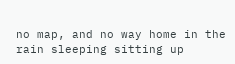no map, and no way home in the rain sleeping sitting up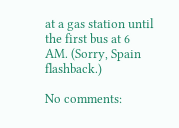at a gas station until the first bus at 6 AM. (Sorry, Spain flashback.)

No comments: